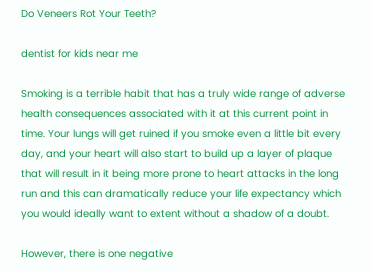Do Veneers Rot Your Teeth?

dentist for kids near me

Smoking is a terrible habit that has a truly wide range of adverse health consequences associated with it at this current point in time. Your lungs will get ruined if you smoke even a little bit every day, and your heart will also start to build up a layer of plaque that will result in it being more prone to heart attacks in the long run and this can dramatically reduce your life expectancy which you would ideally want to extent without a shadow of a doubt.

However, there is one negative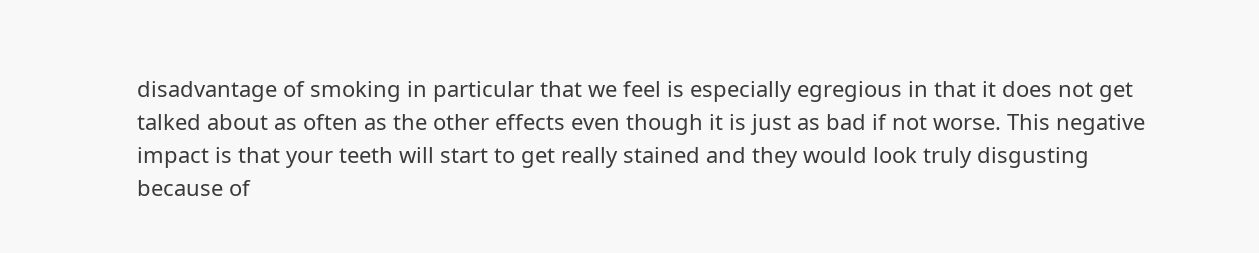disadvantage of smoking in particular that we feel is especially egregious in that it does not get talked about as often as the other effects even though it is just as bad if not worse. This negative impact is that your teeth will start to get really stained and they would look truly disgusting because of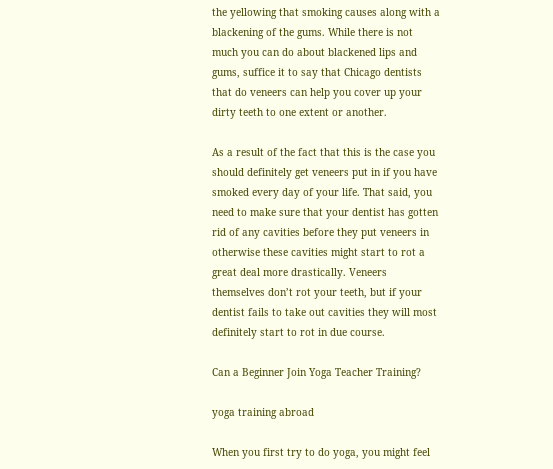the yellowing that smoking causes along with a blackening of the gums. While there is not much you can do about blackened lips and gums, suffice it to say that Chicago dentists that do veneers can help you cover up your dirty teeth to one extent or another.

As a result of the fact that this is the case you should definitely get veneers put in if you have smoked every day of your life. That said, you need to make sure that your dentist has gotten rid of any cavities before they put veneers in otherwise these cavities might start to rot a great deal more drastically. Veneers themselves don’t rot your teeth, but if your dentist fails to take out cavities they will most definitely start to rot in due course.

Can a Beginner Join Yoga Teacher Training?

yoga training abroad

When you first try to do yoga, you might feel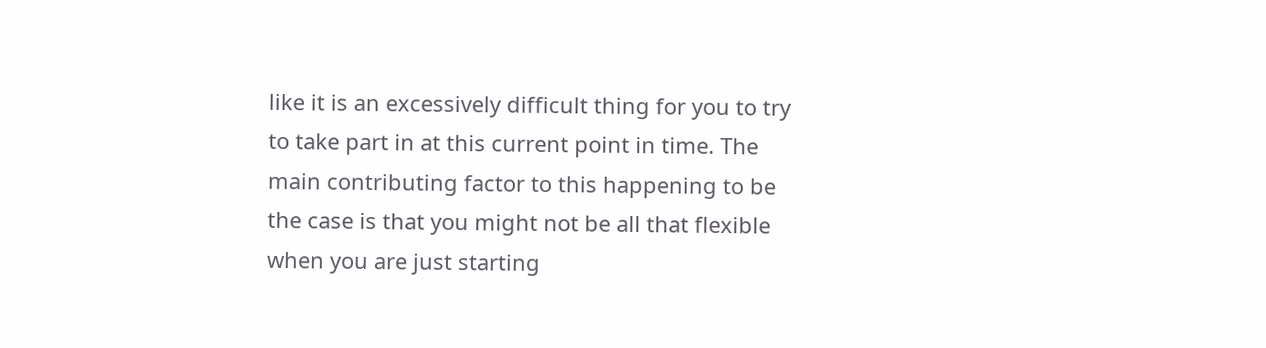like it is an excessively difficult thing for you to try to take part in at this current point in time. The main contributing factor to this happening to be the case is that you might not be all that flexible when you are just starting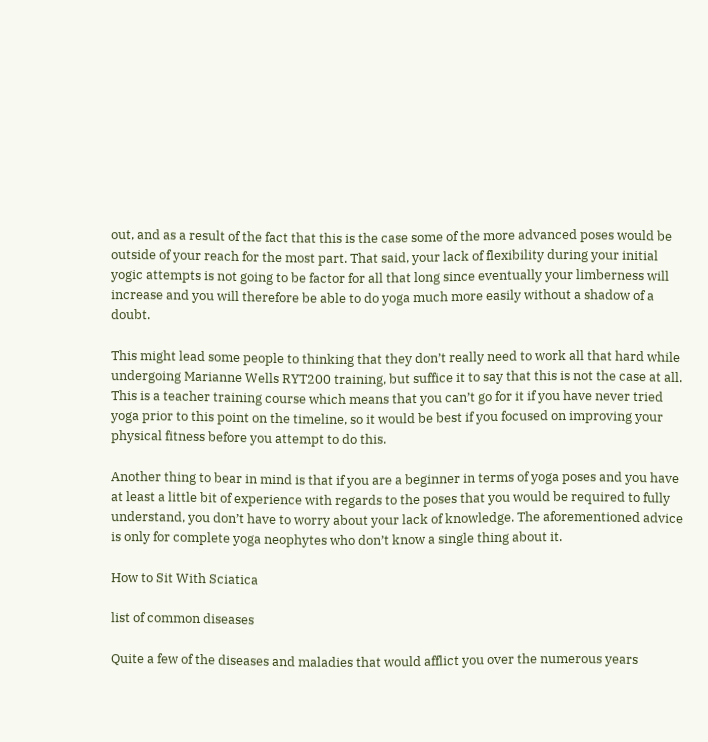out, and as a result of the fact that this is the case some of the more advanced poses would be outside of your reach for the most part. That said, your lack of flexibility during your initial yogic attempts is not going to be factor for all that long since eventually your limberness will increase and you will therefore be able to do yoga much more easily without a shadow of a doubt.

This might lead some people to thinking that they don’t really need to work all that hard while undergoing Marianne Wells RYT200 training, but suffice it to say that this is not the case at all. This is a teacher training course which means that you can’t go for it if you have never tried yoga prior to this point on the timeline, so it would be best if you focused on improving your physical fitness before you attempt to do this.

Another thing to bear in mind is that if you are a beginner in terms of yoga poses and you have at least a little bit of experience with regards to the poses that you would be required to fully understand, you don’t have to worry about your lack of knowledge. The aforementioned advice is only for complete yoga neophytes who don’t know a single thing about it.

How to Sit With Sciatica

list of common diseases

Quite a few of the diseases and maladies that would afflict you over the numerous years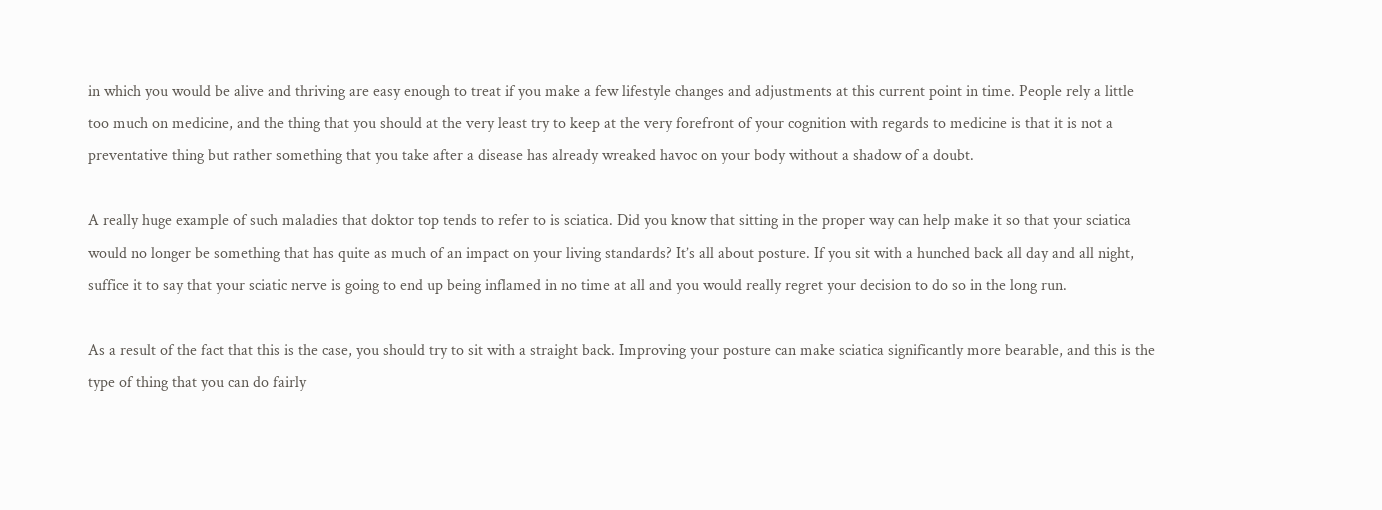in which you would be alive and thriving are easy enough to treat if you make a few lifestyle changes and adjustments at this current point in time. People rely a little too much on medicine, and the thing that you should at the very least try to keep at the very forefront of your cognition with regards to medicine is that it is not a preventative thing but rather something that you take after a disease has already wreaked havoc on your body without a shadow of a doubt.

A really huge example of such maladies that doktor top tends to refer to is sciatica. Did you know that sitting in the proper way can help make it so that your sciatica would no longer be something that has quite as much of an impact on your living standards? It’s all about posture. If you sit with a hunched back all day and all night, suffice it to say that your sciatic nerve is going to end up being inflamed in no time at all and you would really regret your decision to do so in the long run.

As a result of the fact that this is the case, you should try to sit with a straight back. Improving your posture can make sciatica significantly more bearable, and this is the type of thing that you can do fairly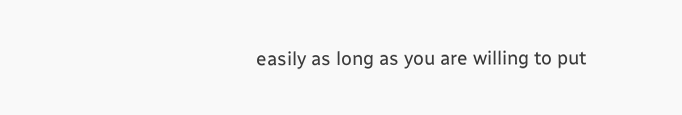easily as long as you are willing to put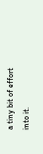a tiny bit of effort into it.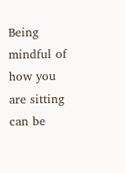Being mindful of how you are sitting can be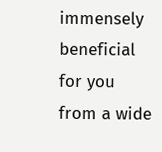immensely beneficial for you from a wide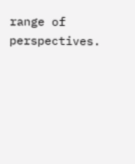range of perspectives.